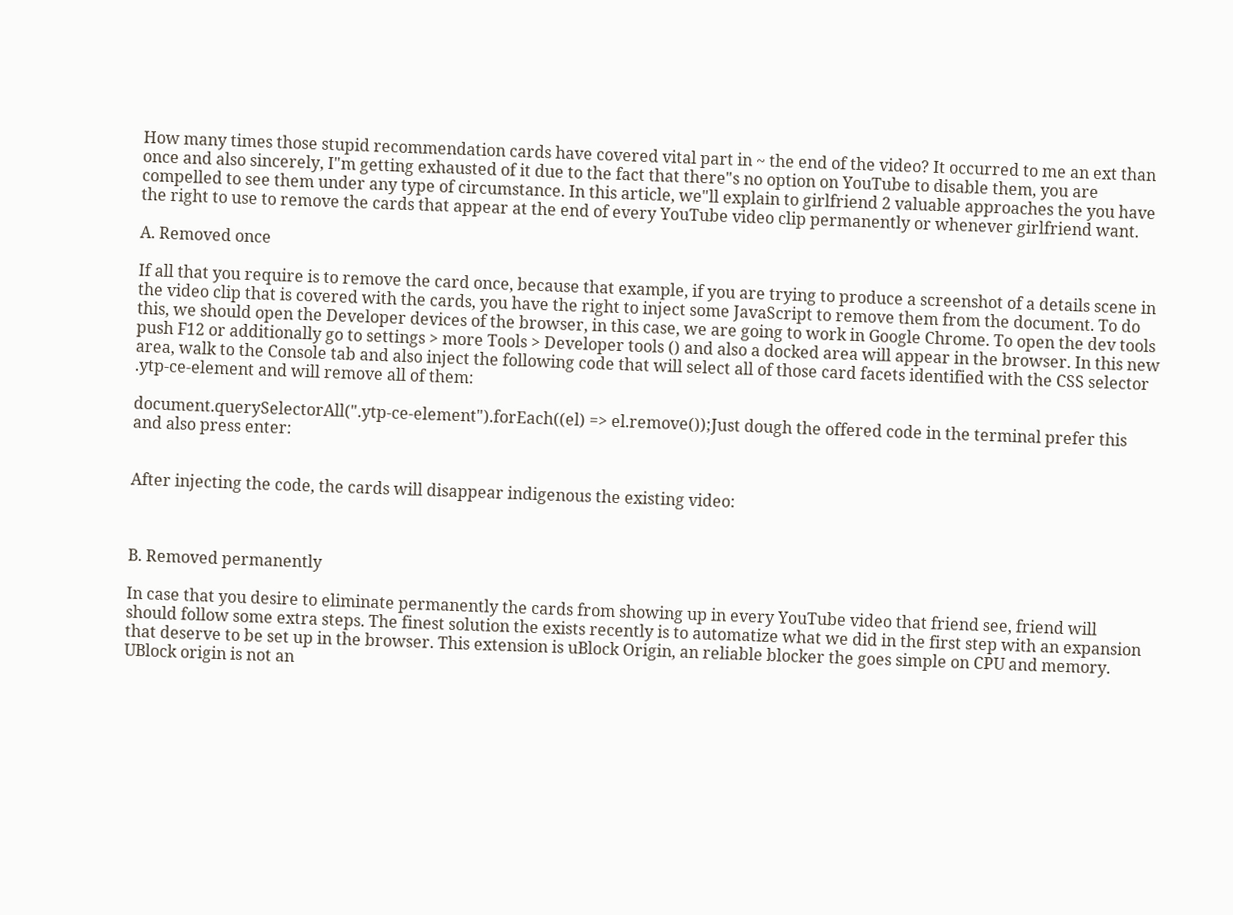How many times those stupid recommendation cards have covered vital part in ~ the end of the video? It occurred to me an ext than once and also sincerely, I"m getting exhausted of it due to the fact that there"s no option on YouTube to disable them, you are compelled to see them under any type of circumstance. In this article, we"ll explain to girlfriend 2 valuable approaches the you have the right to use to remove the cards that appear at the end of every YouTube video clip permanently or whenever girlfriend want.

A. Removed once

If all that you require is to remove the card once, because that example, if you are trying to produce a screenshot of a details scene in the video clip that is covered with the cards, you have the right to inject some JavaScript to remove them from the document. To do this, we should open the Developer devices of the browser, in this case, we are going to work in Google Chrome. To open the dev tools push F12 or additionally go to settings > more Tools > Developer tools () and also a docked area will appear in the browser. In this new area, walk to the Console tab and also inject the following code that will select all of those card facets identified with the CSS selector .ytp-ce-element and will remove all of them:

document.querySelectorAll(".ytp-ce-element").forEach((el) => el.remove());Just dough the offered code in the terminal prefer this and also press enter:


After injecting the code, the cards will disappear indigenous the existing video:



B. Removed permanently

In case that you desire to eliminate permanently the cards from showing up in every YouTube video that friend see, friend will should follow some extra steps. The finest solution the exists recently is to automatize what we did in the first step with an expansion that deserve to be set up in the browser. This extension is uBlock Origin, an reliable blocker the goes simple on CPU and memory. UBlock origin is not an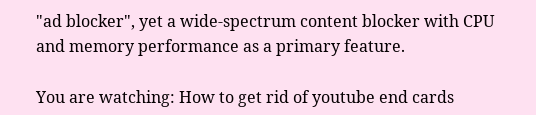"ad blocker", yet a wide-spectrum content blocker with CPU and memory performance as a primary feature.

You are watching: How to get rid of youtube end cards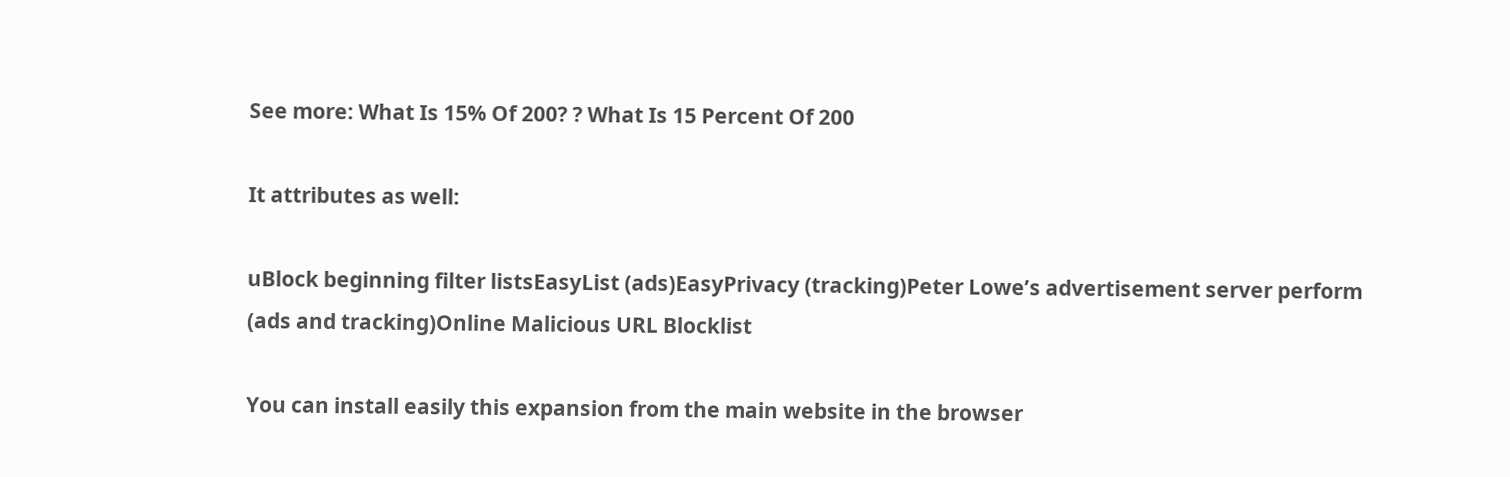See more: What Is 15% Of 200? ? What Is 15 Percent Of 200

It attributes as well:

uBlock beginning filter listsEasyList (ads)EasyPrivacy (tracking)Peter Lowe’s advertisement server perform (ads and tracking)Online Malicious URL Blocklist

You can install easily this expansion from the main website in the browser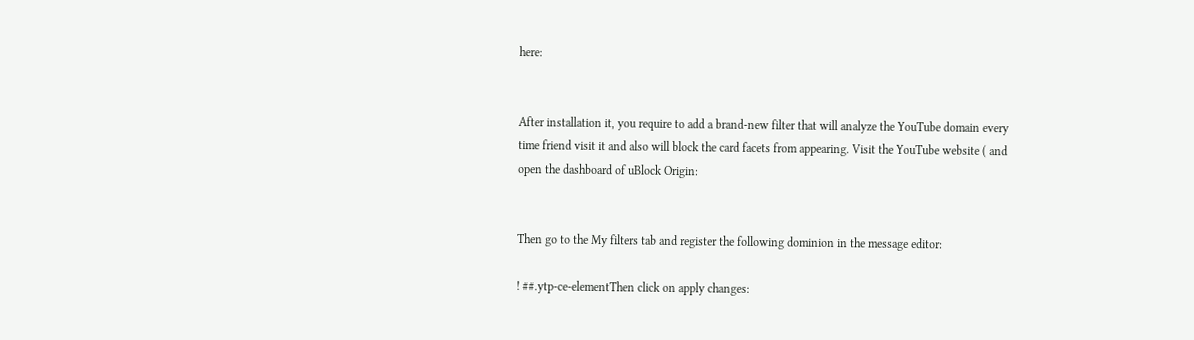here:


After installation it, you require to add a brand-new filter that will analyze the YouTube domain every time friend visit it and also will block the card facets from appearing. Visit the YouTube website ( and open the dashboard of uBlock Origin:


Then go to the My filters tab and register the following dominion in the message editor:

! ##.ytp-ce-elementThen click on apply changes: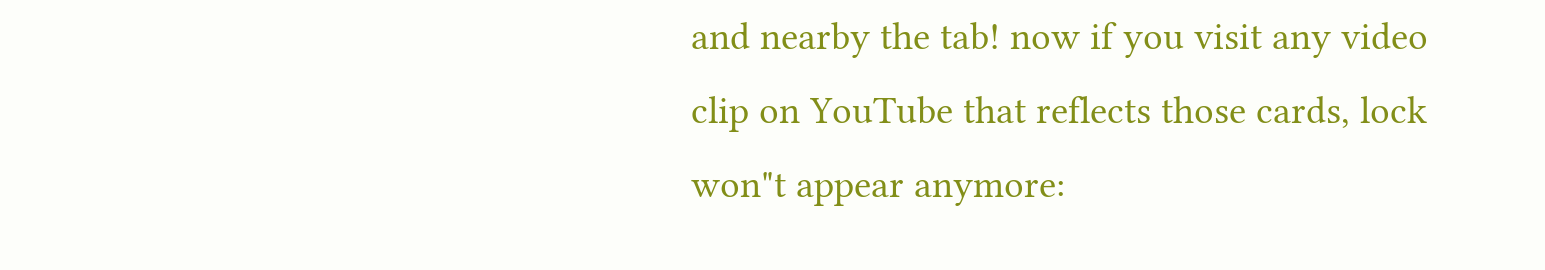and nearby the tab! now if you visit any video clip on YouTube that reflects those cards, lock won"t appear anymore: